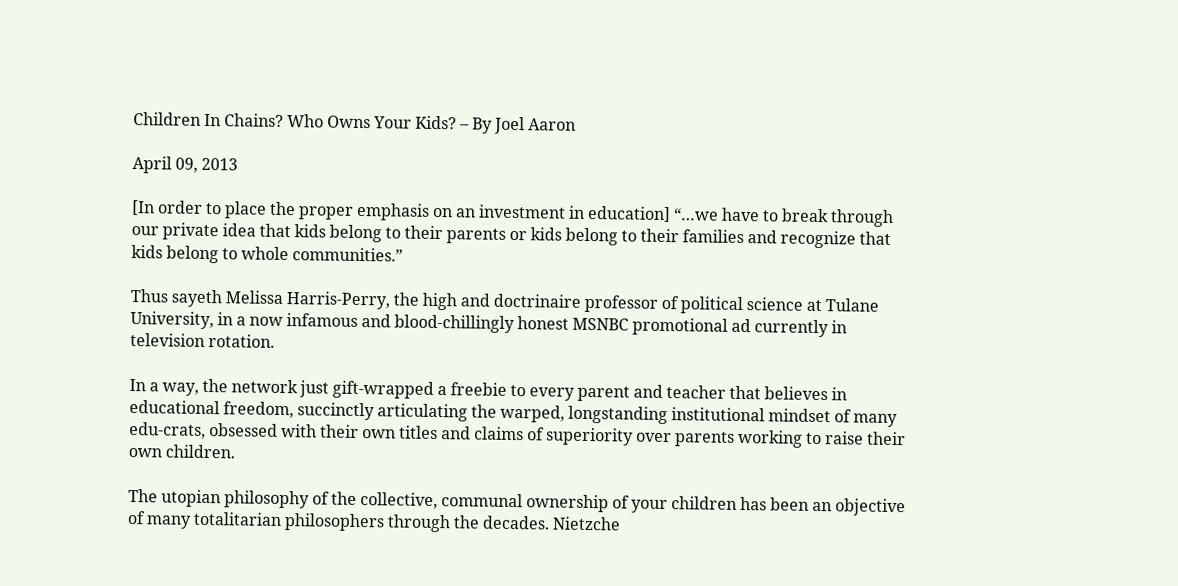Children In Chains? Who Owns Your Kids? – By Joel Aaron

April 09, 2013

[In order to place the proper emphasis on an investment in education] “…we have to break through our private idea that kids belong to their parents or kids belong to their families and recognize that kids belong to whole communities.”

Thus sayeth Melissa Harris-Perry, the high and doctrinaire professor of political science at Tulane University, in a now infamous and blood-chillingly honest MSNBC promotional ad currently in television rotation.

In a way, the network just gift-wrapped a freebie to every parent and teacher that believes in educational freedom, succinctly articulating the warped, longstanding institutional mindset of many edu-crats, obsessed with their own titles and claims of superiority over parents working to raise their own children.

The utopian philosophy of the collective, communal ownership of your children has been an objective of many totalitarian philosophers through the decades. Nietzche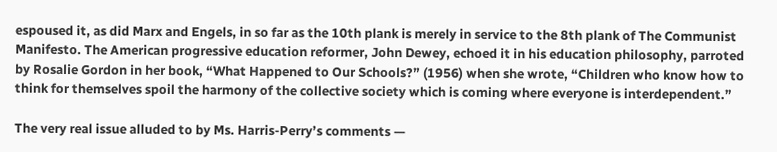espoused it, as did Marx and Engels, in so far as the 10th plank is merely in service to the 8th plank of The Communist Manifesto. The American progressive education reformer, John Dewey, echoed it in his education philosophy, parroted by Rosalie Gordon in her book, “What Happened to Our Schools?” (1956) when she wrote, “Children who know how to think for themselves spoil the harmony of the collective society which is coming where everyone is interdependent.”

The very real issue alluded to by Ms. Harris-Perry’s comments —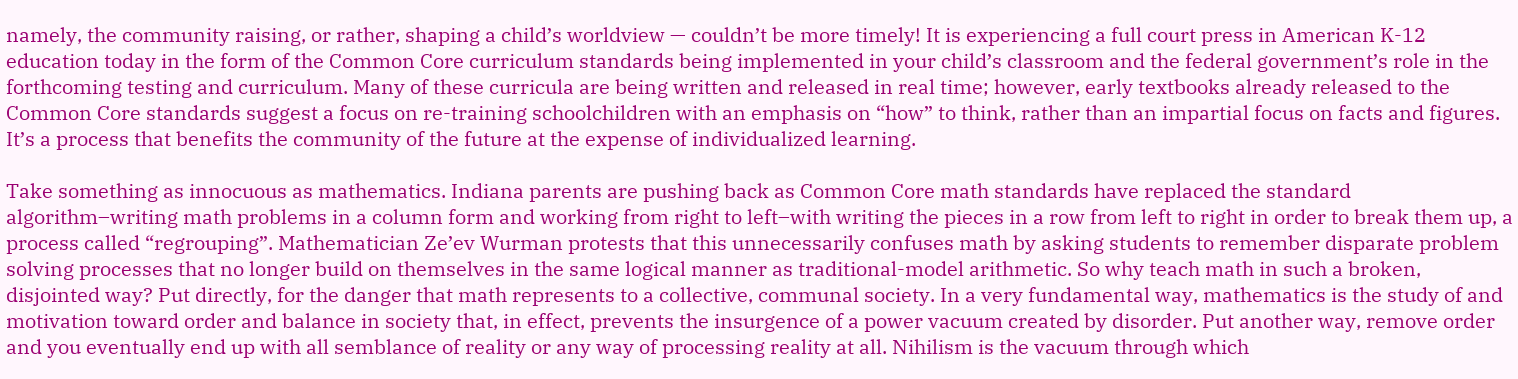namely, the community raising, or rather, shaping a child’s worldview — couldn’t be more timely! It is experiencing a full court press in American K-12 education today in the form of the Common Core curriculum standards being implemented in your child’s classroom and the federal government’s role in the forthcoming testing and curriculum. Many of these curricula are being written and released in real time; however, early textbooks already released to the Common Core standards suggest a focus on re-training schoolchildren with an emphasis on “how” to think, rather than an impartial focus on facts and figures. It’s a process that benefits the community of the future at the expense of individualized learning.

Take something as innocuous as mathematics. Indiana parents are pushing back as Common Core math standards have replaced the standard algorithm–writing math problems in a column form and working from right to left–with writing the pieces in a row from left to right in order to break them up, a process called “regrouping”. Mathematician Ze’ev Wurman protests that this unnecessarily confuses math by asking students to remember disparate problem solving processes that no longer build on themselves in the same logical manner as traditional-model arithmetic. So why teach math in such a broken, disjointed way? Put directly, for the danger that math represents to a collective, communal society. In a very fundamental way, mathematics is the study of and motivation toward order and balance in society that, in effect, prevents the insurgence of a power vacuum created by disorder. Put another way, remove order and you eventually end up with all semblance of reality or any way of processing reality at all. Nihilism is the vacuum through which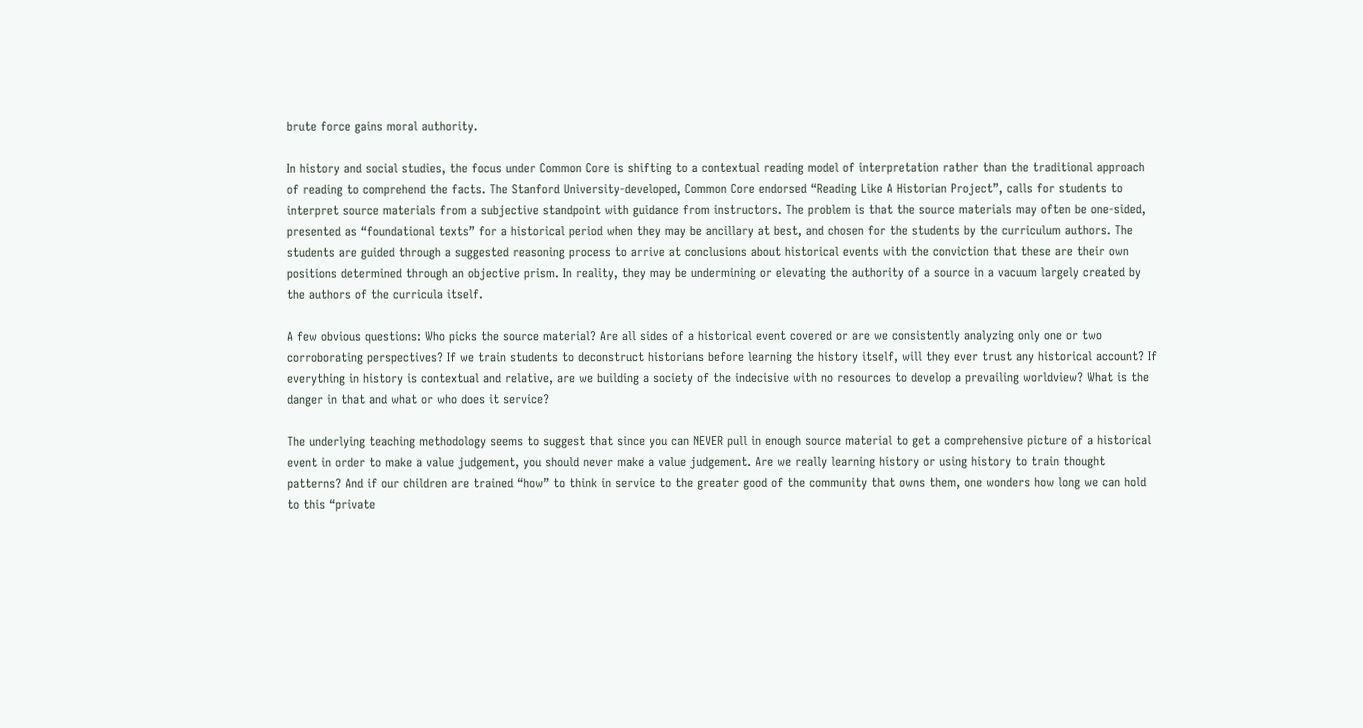brute force gains moral authority.

In history and social studies, the focus under Common Core is shifting to a contextual reading model of interpretation rather than the traditional approach of reading to comprehend the facts. The Stanford University-developed, Common Core endorsed “Reading Like A Historian Project”, calls for students to interpret source materials from a subjective standpoint with guidance from instructors. The problem is that the source materials may often be one-sided, presented as “foundational texts” for a historical period when they may be ancillary at best, and chosen for the students by the curriculum authors. The students are guided through a suggested reasoning process to arrive at conclusions about historical events with the conviction that these are their own positions determined through an objective prism. In reality, they may be undermining or elevating the authority of a source in a vacuum largely created by the authors of the curricula itself.

A few obvious questions: Who picks the source material? Are all sides of a historical event covered or are we consistently analyzing only one or two corroborating perspectives? If we train students to deconstruct historians before learning the history itself, will they ever trust any historical account? If everything in history is contextual and relative, are we building a society of the indecisive with no resources to develop a prevailing worldview? What is the danger in that and what or who does it service?

The underlying teaching methodology seems to suggest that since you can NEVER pull in enough source material to get a comprehensive picture of a historical event in order to make a value judgement, you should never make a value judgement. Are we really learning history or using history to train thought patterns? And if our children are trained “how” to think in service to the greater good of the community that owns them, one wonders how long we can hold to this “private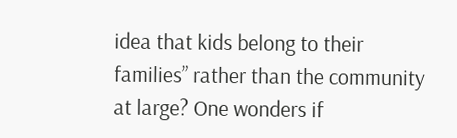idea that kids belong to their families” rather than the community at large? One wonders if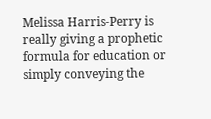Melissa Harris-Perry is really giving a prophetic formula for education or simply conveying the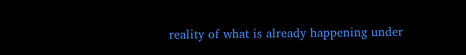reality of what is already happening under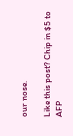our nose.

Like this post? Chip in $5 to AFP